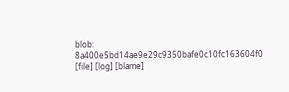blob: 8a400e5bd14ae9e29c9350bafe0c10fc163604f0 [file] [log] [blame]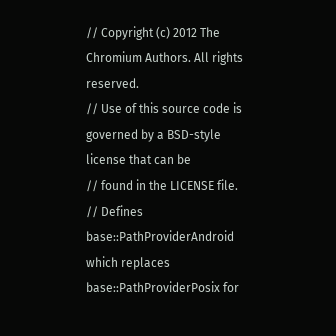// Copyright (c) 2012 The Chromium Authors. All rights reserved.
// Use of this source code is governed by a BSD-style license that can be
// found in the LICENSE file.
// Defines base::PathProviderAndroid which replaces base::PathProviderPosix for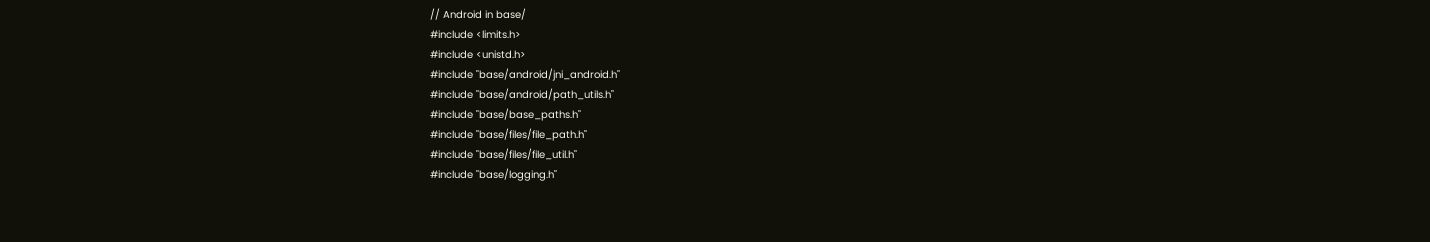// Android in base/
#include <limits.h>
#include <unistd.h>
#include "base/android/jni_android.h"
#include "base/android/path_utils.h"
#include "base/base_paths.h"
#include "base/files/file_path.h"
#include "base/files/file_util.h"
#include "base/logging.h"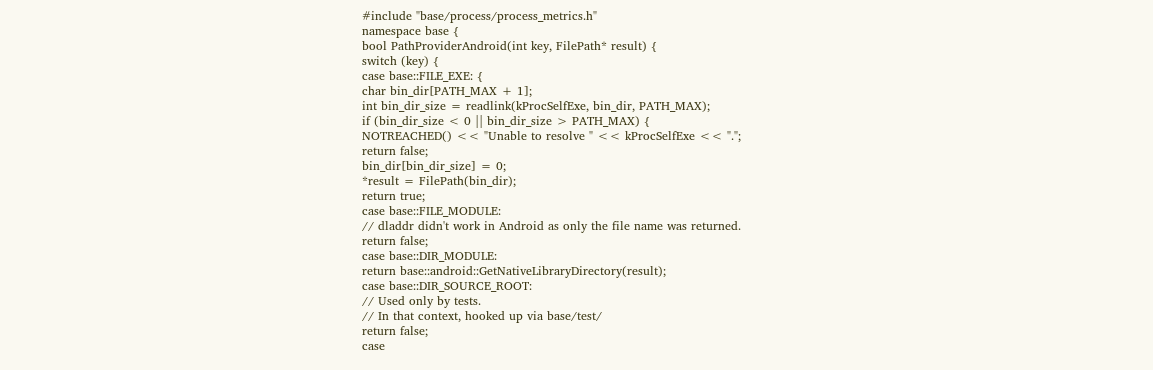#include "base/process/process_metrics.h"
namespace base {
bool PathProviderAndroid(int key, FilePath* result) {
switch (key) {
case base::FILE_EXE: {
char bin_dir[PATH_MAX + 1];
int bin_dir_size = readlink(kProcSelfExe, bin_dir, PATH_MAX);
if (bin_dir_size < 0 || bin_dir_size > PATH_MAX) {
NOTREACHED() << "Unable to resolve " << kProcSelfExe << ".";
return false;
bin_dir[bin_dir_size] = 0;
*result = FilePath(bin_dir);
return true;
case base::FILE_MODULE:
// dladdr didn't work in Android as only the file name was returned.
return false;
case base::DIR_MODULE:
return base::android::GetNativeLibraryDirectory(result);
case base::DIR_SOURCE_ROOT:
// Used only by tests.
// In that context, hooked up via base/test/
return false;
case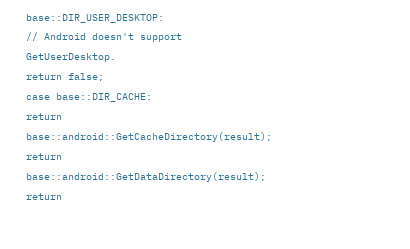base::DIR_USER_DESKTOP:
// Android doesn't support GetUserDesktop.
return false;
case base::DIR_CACHE:
return base::android::GetCacheDirectory(result);
return base::android::GetDataDirectory(result);
return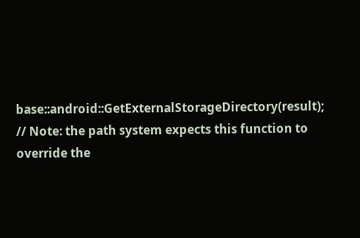base::android::GetExternalStorageDirectory(result);
// Note: the path system expects this function to override the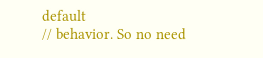default
// behavior. So no need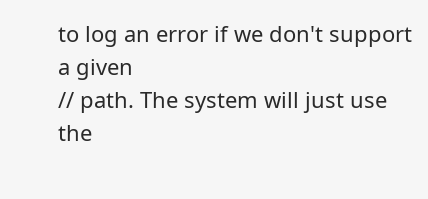to log an error if we don't support a given
// path. The system will just use the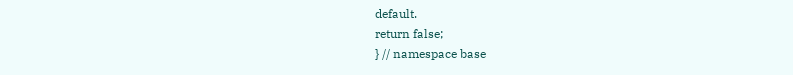default.
return false;
} // namespace base